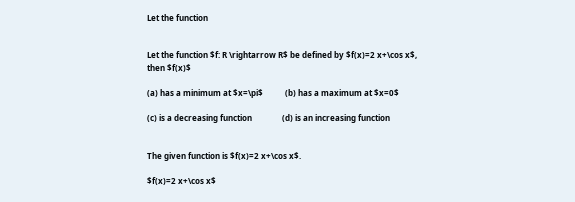Let the function


Let the function $f: R \rightarrow R$ be defined by $f(x)=2 x+\cos x$, then $f(x)$

(a) has a minimum at $x=\pi$           (b) has a maximum at $x=0$

(c) is a decreasing function               (d) is an increasing function


The given function is $f(x)=2 x+\cos x$.

$f(x)=2 x+\cos x$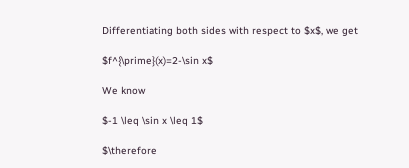Differentiating both sides with respect to $x$, we get

$f^{\prime}(x)=2-\sin x$

We know

$-1 \leq \sin x \leq 1$

$\therefore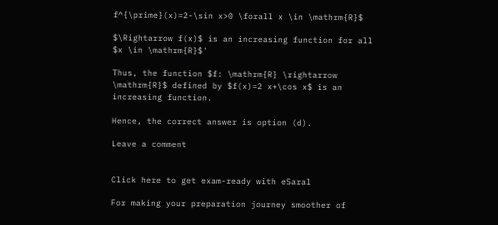f^{\prime}(x)=2-\sin x>0 \forall x \in \mathrm{R}$

$\Rightarrow f(x)$ is an increasing function for all $x \in \mathrm{R}$'

Thus, the function $f: \mathrm{R} \rightarrow \mathrm{R}$ defined by $f(x)=2 x+\cos x$ is an increasing function.

Hence, the correct answer is option (d).

Leave a comment


Click here to get exam-ready with eSaral

For making your preparation journey smoother of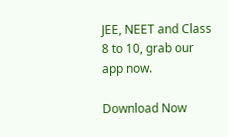JEE, NEET and Class 8 to 10, grab our app now.

Download Now